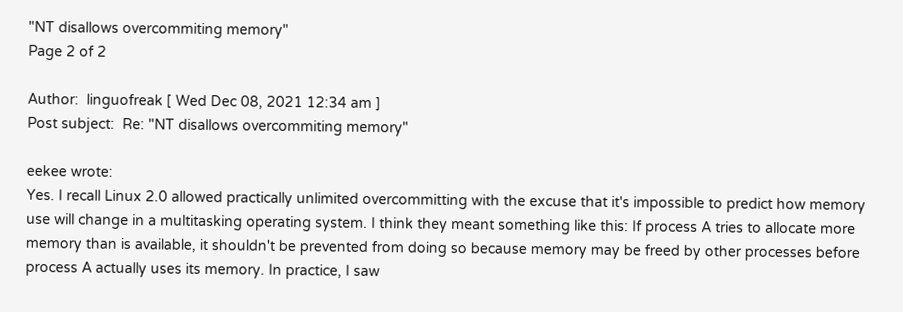"NT disallows overcommiting memory"
Page 2 of 2

Author:  linguofreak [ Wed Dec 08, 2021 12:34 am ]
Post subject:  Re: "NT disallows overcommiting memory"

eekee wrote:
Yes. I recall Linux 2.0 allowed practically unlimited overcommitting with the excuse that it's impossible to predict how memory use will change in a multitasking operating system. I think they meant something like this: If process A tries to allocate more memory than is available, it shouldn't be prevented from doing so because memory may be freed by other processes before process A actually uses its memory. In practice, I saw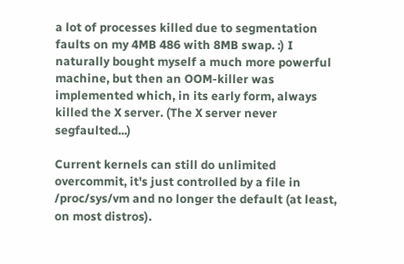a lot of processes killed due to segmentation faults on my 4MB 486 with 8MB swap. :) I naturally bought myself a much more powerful machine, but then an OOM-killer was implemented which, in its early form, always killed the X server. (The X server never segfaulted...)

Current kernels can still do unlimited overcommit, it's just controlled by a file in /proc/sys/vm and no longer the default (at least, on most distros).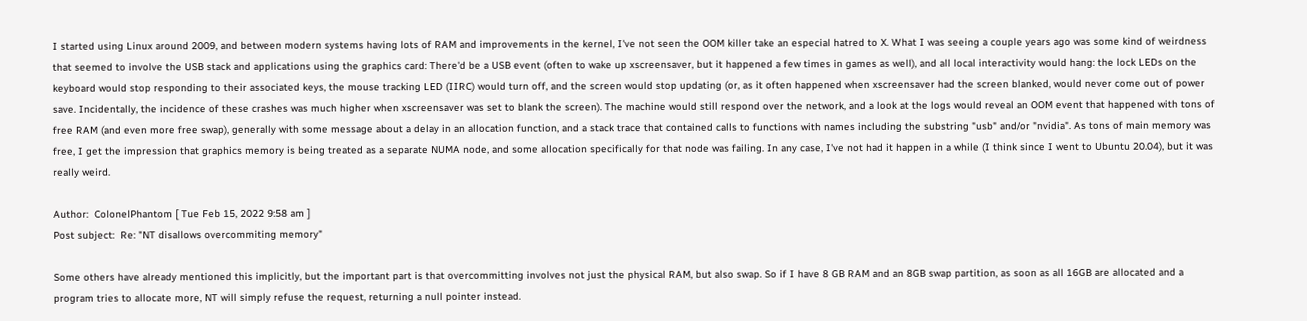I started using Linux around 2009, and between modern systems having lots of RAM and improvements in the kernel, I've not seen the OOM killer take an especial hatred to X. What I was seeing a couple years ago was some kind of weirdness that seemed to involve the USB stack and applications using the graphics card: There'd be a USB event (often to wake up xscreensaver, but it happened a few times in games as well), and all local interactivity would hang: the lock LEDs on the keyboard would stop responding to their associated keys, the mouse tracking LED (IIRC) would turn off, and the screen would stop updating (or, as it often happened when xscreensaver had the screen blanked, would never come out of power save. Incidentally, the incidence of these crashes was much higher when xscreensaver was set to blank the screen). The machine would still respond over the network, and a look at the logs would reveal an OOM event that happened with tons of free RAM (and even more free swap), generally with some message about a delay in an allocation function, and a stack trace that contained calls to functions with names including the substring "usb" and/or "nvidia". As tons of main memory was free, I get the impression that graphics memory is being treated as a separate NUMA node, and some allocation specifically for that node was failing. In any case, I've not had it happen in a while (I think since I went to Ubuntu 20.04), but it was really weird.

Author:  ColonelPhantom [ Tue Feb 15, 2022 9:58 am ]
Post subject:  Re: "NT disallows overcommiting memory"

Some others have already mentioned this implicitly, but the important part is that overcommitting involves not just the physical RAM, but also swap. So if I have 8 GB RAM and an 8GB swap partition, as soon as all 16GB are allocated and a program tries to allocate more, NT will simply refuse the request, returning a null pointer instead.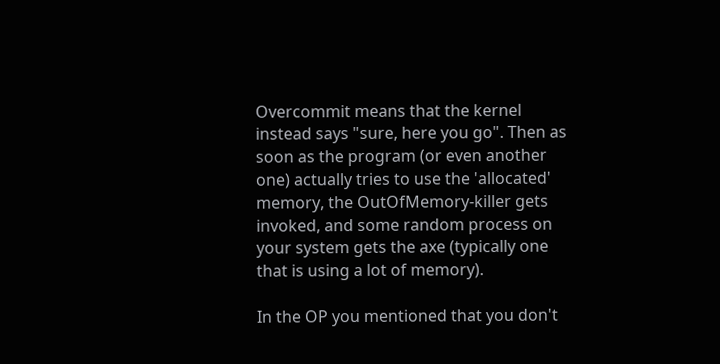Overcommit means that the kernel instead says "sure, here you go". Then as soon as the program (or even another one) actually tries to use the 'allocated' memory, the OutOfMemory-killer gets invoked, and some random process on your system gets the axe (typically one that is using a lot of memory).

In the OP you mentioned that you don't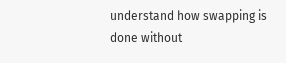understand how swapping is done without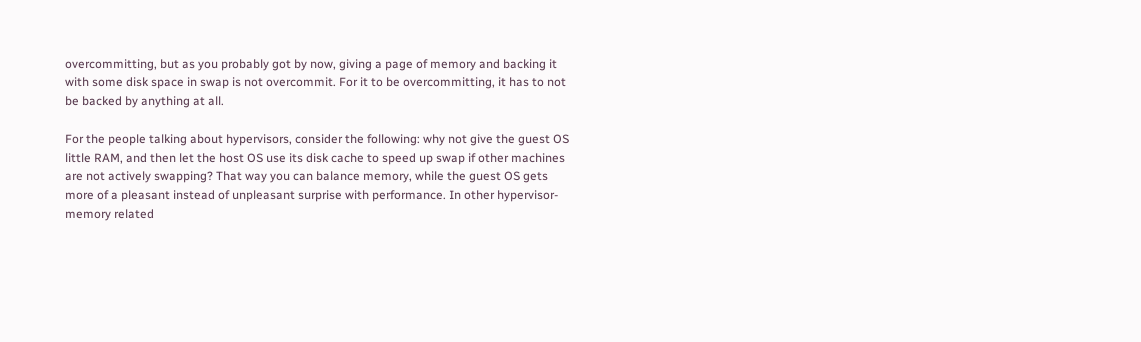overcommitting, but as you probably got by now, giving a page of memory and backing it with some disk space in swap is not overcommit. For it to be overcommitting, it has to not be backed by anything at all.

For the people talking about hypervisors, consider the following: why not give the guest OS little RAM, and then let the host OS use its disk cache to speed up swap if other machines are not actively swapping? That way you can balance memory, while the guest OS gets more of a pleasant instead of unpleasant surprise with performance. In other hypervisor-memory related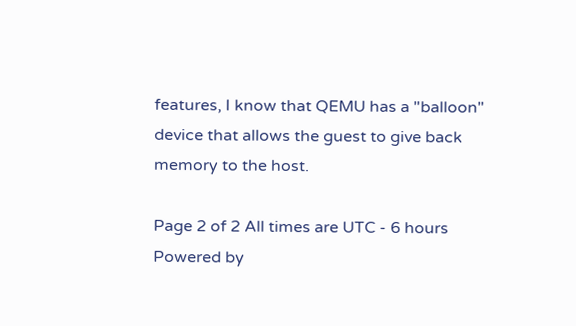features, I know that QEMU has a "balloon" device that allows the guest to give back memory to the host.

Page 2 of 2 All times are UTC - 6 hours
Powered by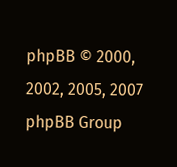phpBB © 2000, 2002, 2005, 2007 phpBB Group